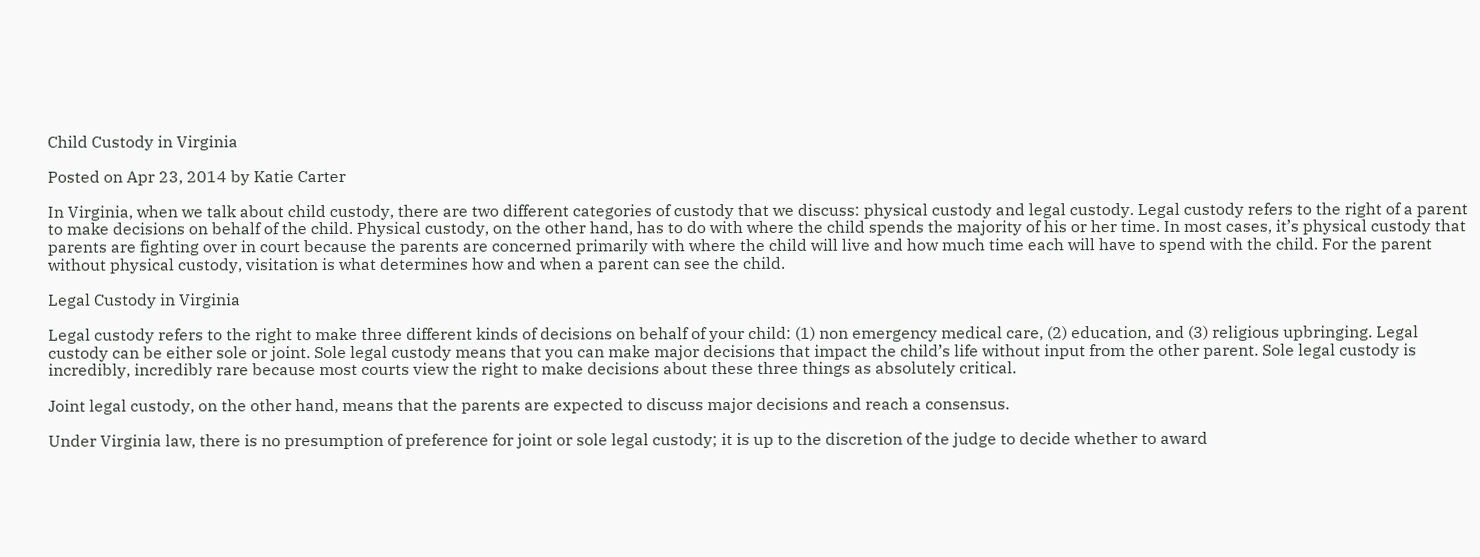Child Custody in Virginia

Posted on Apr 23, 2014 by Katie Carter

In Virginia, when we talk about child custody, there are two different categories of custody that we discuss: physical custody and legal custody. Legal custody refers to the right of a parent to make decisions on behalf of the child. Physical custody, on the other hand, has to do with where the child spends the majority of his or her time. In most cases, it’s physical custody that parents are fighting over in court because the parents are concerned primarily with where the child will live and how much time each will have to spend with the child. For the parent without physical custody, visitation is what determines how and when a parent can see the child.

Legal Custody in Virginia

Legal custody refers to the right to make three different kinds of decisions on behalf of your child: (1) non emergency medical care, (2) education, and (3) religious upbringing. Legal custody can be either sole or joint. Sole legal custody means that you can make major decisions that impact the child’s life without input from the other parent. Sole legal custody is incredibly, incredibly rare because most courts view the right to make decisions about these three things as absolutely critical.

Joint legal custody, on the other hand, means that the parents are expected to discuss major decisions and reach a consensus.

Under Virginia law, there is no presumption of preference for joint or sole legal custody; it is up to the discretion of the judge to decide whether to award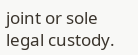joint or sole legal custody.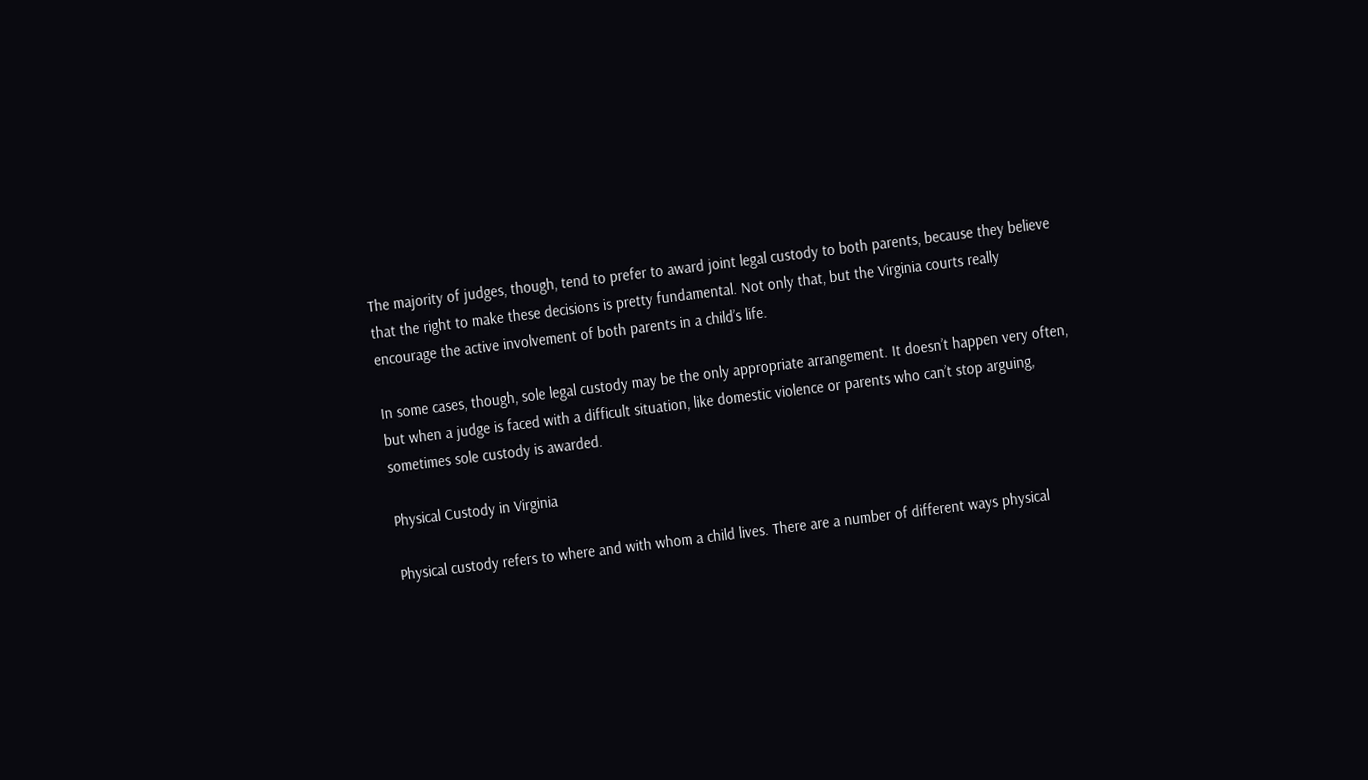The majority of judges, though, tend to prefer to award joint legal custody to both parents, because they believe that the right to make these decisions is pretty fundamental. Not only that, but the Virginia courts really encourage the active involvement of both parents in a child’s life.

In some cases, though, sole legal custody may be the only appropriate arrangement. It doesn’t happen very often, but when a judge is faced with a difficult situation, like domestic violence or parents who can’t stop arguing, sometimes sole custody is awarded.

Physical Custody in Virginia

Physical custody refers to where and with whom a child lives. There are a number of different ways physical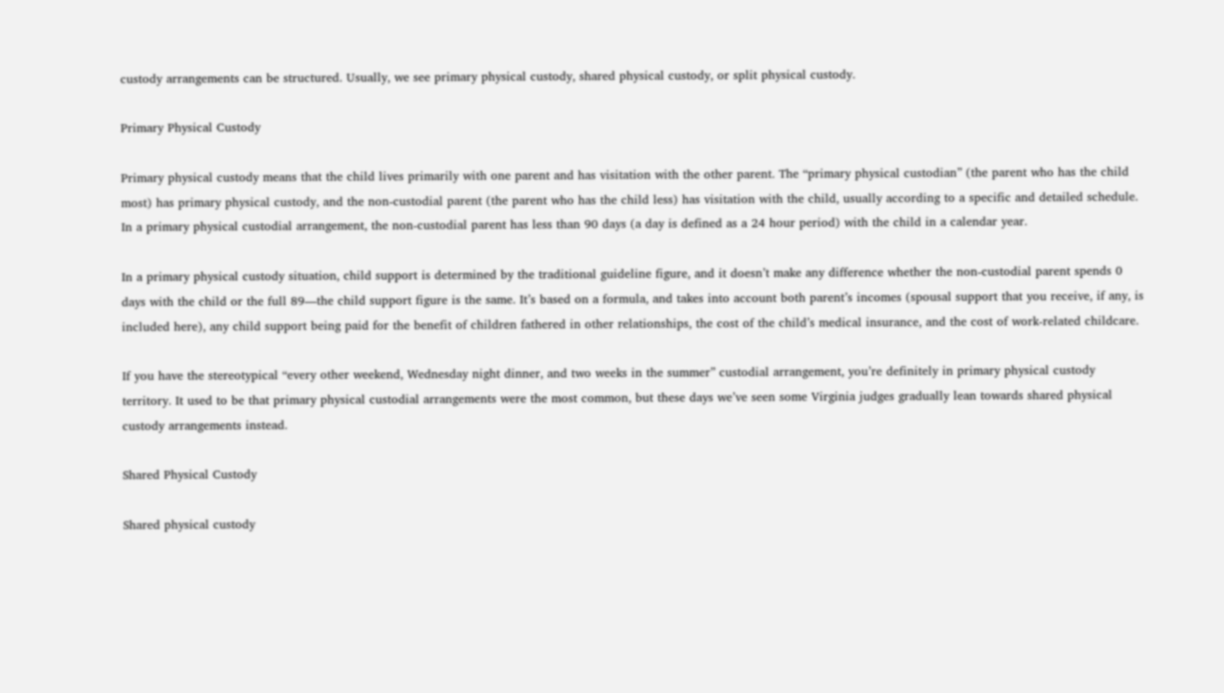custody arrangements can be structured. Usually, we see primary physical custody, shared physical custody, or split physical custody.

Primary Physical Custody

Primary physical custody means that the child lives primarily with one parent and has visitation with the other parent. The “primary physical custodian” (the parent who has the child most) has primary physical custody, and the non-custodial parent (the parent who has the child less) has visitation with the child, usually according to a specific and detailed schedule. In a primary physical custodial arrangement, the non-custodial parent has less than 90 days (a day is defined as a 24 hour period) with the child in a calendar year.

In a primary physical custody situation, child support is determined by the traditional guideline figure, and it doesn’t make any difference whether the non-custodial parent spends 0 days with the child or the full 89—the child support figure is the same. It’s based on a formula, and takes into account both parent’s incomes (spousal support that you receive, if any, is included here), any child support being paid for the benefit of children fathered in other relationships, the cost of the child’s medical insurance, and the cost of work-related childcare.

If you have the stereotypical “every other weekend, Wednesday night dinner, and two weeks in the summer” custodial arrangement, you’re definitely in primary physical custody territory. It used to be that primary physical custodial arrangements were the most common, but these days we’ve seen some Virginia judges gradually lean towards shared physical custody arrangements instead.

Shared Physical Custody

Shared physical custody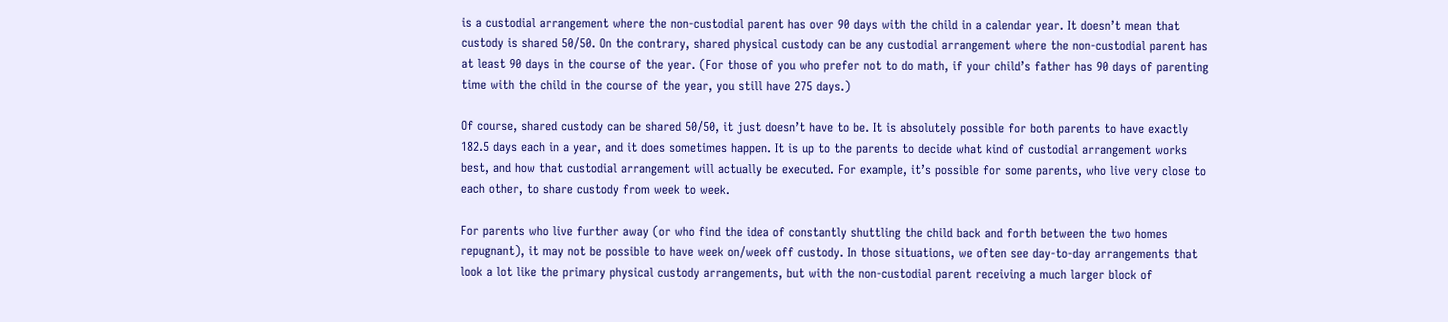is a custodial arrangement where the non-custodial parent has over 90 days with the child in a calendar year. It doesn’t mean that custody is shared 50/50. On the contrary, shared physical custody can be any custodial arrangement where the non-custodial parent has at least 90 days in the course of the year. (For those of you who prefer not to do math, if your child’s father has 90 days of parenting time with the child in the course of the year, you still have 275 days.)

Of course, shared custody can be shared 50/50, it just doesn’t have to be. It is absolutely possible for both parents to have exactly 182.5 days each in a year, and it does sometimes happen. It is up to the parents to decide what kind of custodial arrangement works best, and how that custodial arrangement will actually be executed. For example, it’s possible for some parents, who live very close to each other, to share custody from week to week.

For parents who live further away (or who find the idea of constantly shuttling the child back and forth between the two homes repugnant), it may not be possible to have week on/week off custody. In those situations, we often see day-to-day arrangements that look a lot like the primary physical custody arrangements, but with the non-custodial parent receiving a much larger block of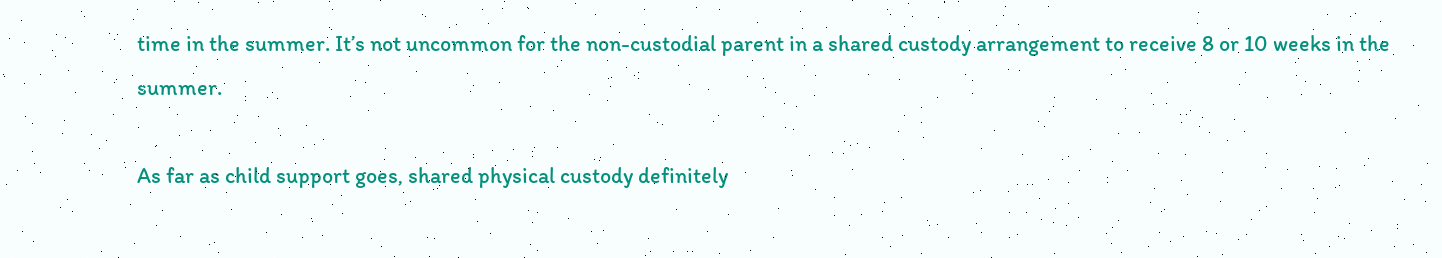time in the summer. It’s not uncommon for the non-custodial parent in a shared custody arrangement to receive 8 or 10 weeks in the summer.

As far as child support goes, shared physical custody definitely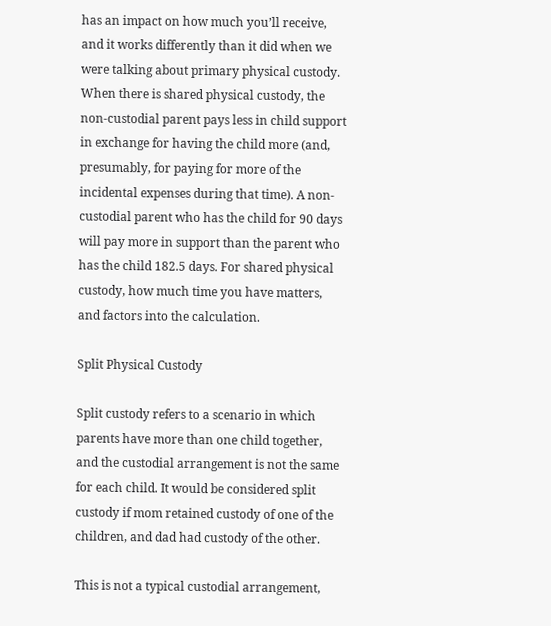has an impact on how much you’ll receive, and it works differently than it did when we were talking about primary physical custody. When there is shared physical custody, the non-custodial parent pays less in child support in exchange for having the child more (and, presumably, for paying for more of the incidental expenses during that time). A non-custodial parent who has the child for 90 days will pay more in support than the parent who has the child 182.5 days. For shared physical custody, how much time you have matters, and factors into the calculation.

Split Physical Custody

Split custody refers to a scenario in which parents have more than one child together, and the custodial arrangement is not the same for each child. It would be considered split custody if mom retained custody of one of the children, and dad had custody of the other.

This is not a typical custodial arrangement,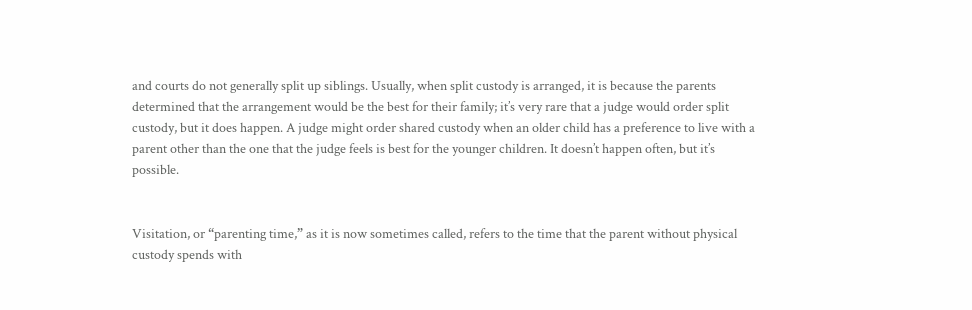and courts do not generally split up siblings. Usually, when split custody is arranged, it is because the parents determined that the arrangement would be the best for their family; it’s very rare that a judge would order split custody, but it does happen. A judge might order shared custody when an older child has a preference to live with a parent other than the one that the judge feels is best for the younger children. It doesn’t happen often, but it’s possible.


Visitation, or “parenting time,” as it is now sometimes called, refers to the time that the parent without physical custody spends with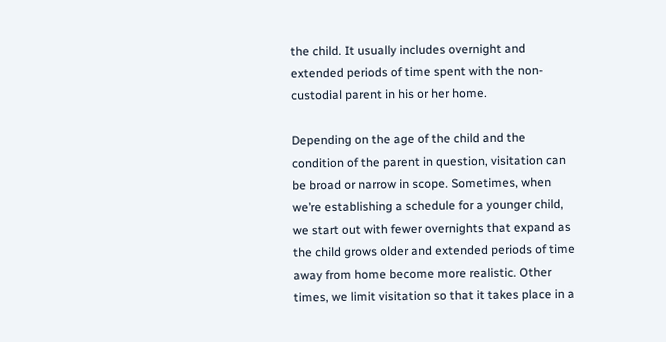the child. It usually includes overnight and extended periods of time spent with the non-custodial parent in his or her home.

Depending on the age of the child and the condition of the parent in question, visitation can be broad or narrow in scope. Sometimes, when we’re establishing a schedule for a younger child, we start out with fewer overnights that expand as the child grows older and extended periods of time away from home become more realistic. Other times, we limit visitation so that it takes place in a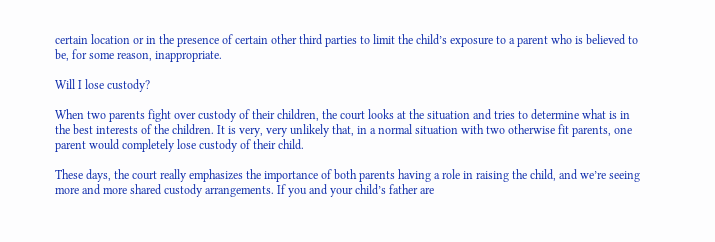certain location or in the presence of certain other third parties to limit the child’s exposure to a parent who is believed to be, for some reason, inappropriate.

Will I lose custody?

When two parents fight over custody of their children, the court looks at the situation and tries to determine what is in the best interests of the children. It is very, very unlikely that, in a normal situation with two otherwise fit parents, one parent would completely lose custody of their child.

These days, the court really emphasizes the importance of both parents having a role in raising the child, and we’re seeing more and more shared custody arrangements. If you and your child’s father are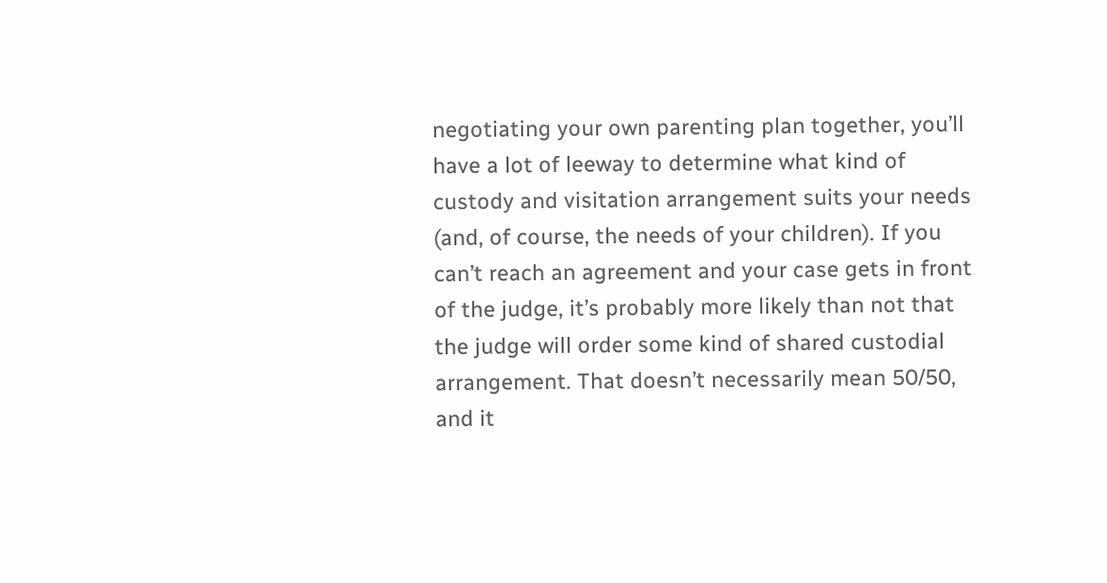negotiating your own parenting plan together, you’ll have a lot of leeway to determine what kind of custody and visitation arrangement suits your needs (and, of course, the needs of your children). If you can’t reach an agreement and your case gets in front of the judge, it’s probably more likely than not that the judge will order some kind of shared custodial arrangement. That doesn’t necessarily mean 50/50, and it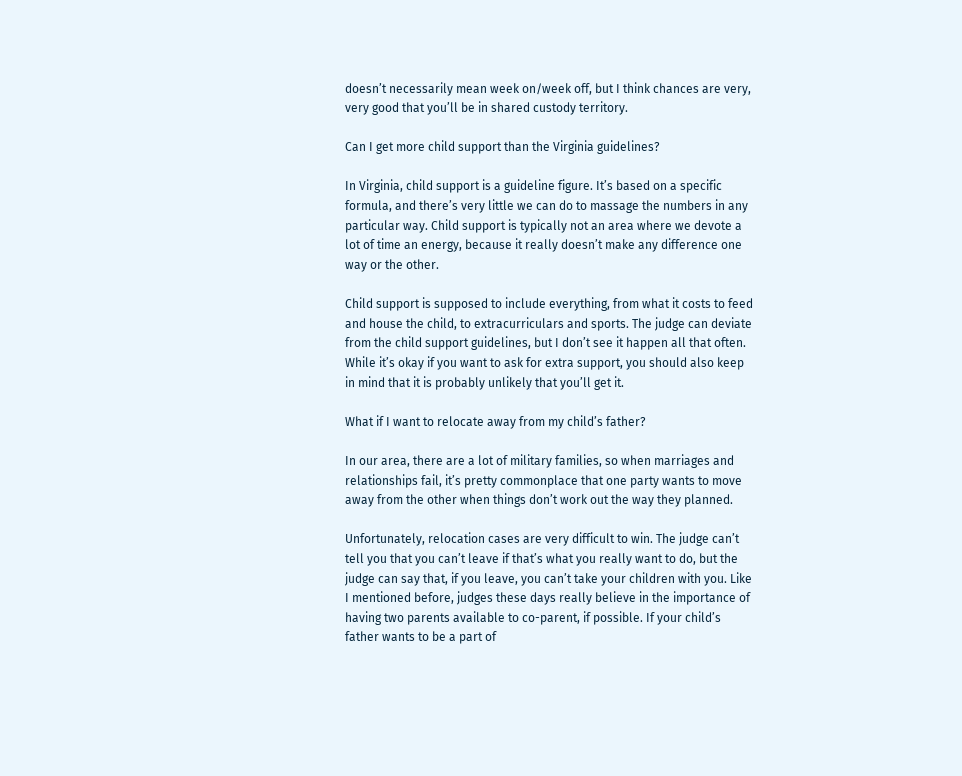doesn’t necessarily mean week on/week off, but I think chances are very, very good that you’ll be in shared custody territory.

Can I get more child support than the Virginia guidelines?

In Virginia, child support is a guideline figure. It’s based on a specific formula, and there’s very little we can do to massage the numbers in any particular way. Child support is typically not an area where we devote a lot of time an energy, because it really doesn’t make any difference one way or the other.

Child support is supposed to include everything, from what it costs to feed and house the child, to extracurriculars and sports. The judge can deviate from the child support guidelines, but I don’t see it happen all that often. While it’s okay if you want to ask for extra support, you should also keep in mind that it is probably unlikely that you’ll get it.

What if I want to relocate away from my child’s father?

In our area, there are a lot of military families, so when marriages and relationships fail, it’s pretty commonplace that one party wants to move away from the other when things don’t work out the way they planned.

Unfortunately, relocation cases are very difficult to win. The judge can’t tell you that you can’t leave if that’s what you really want to do, but the judge can say that, if you leave, you can’t take your children with you. Like I mentioned before, judges these days really believe in the importance of having two parents available to co-parent, if possible. If your child’s father wants to be a part of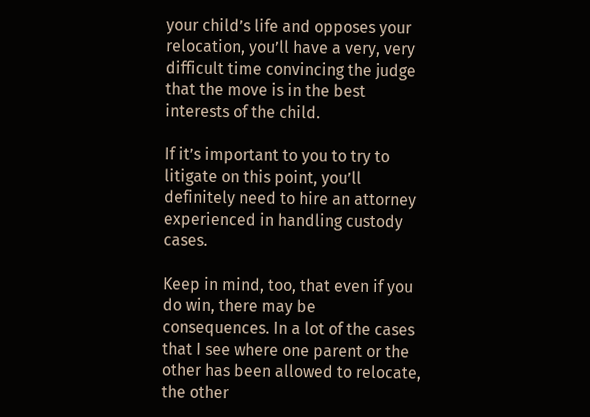your child’s life and opposes your relocation, you’ll have a very, very difficult time convincing the judge that the move is in the best interests of the child.

If it’s important to you to try to litigate on this point, you’ll definitely need to hire an attorney experienced in handling custody cases.

Keep in mind, too, that even if you do win, there may be consequences. In a lot of the cases that I see where one parent or the other has been allowed to relocate, the other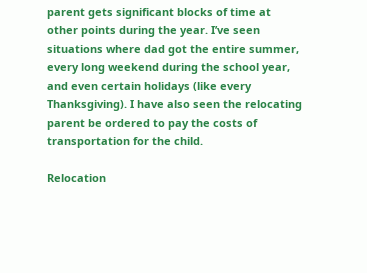parent gets significant blocks of time at other points during the year. I’ve seen situations where dad got the entire summer, every long weekend during the school year, and even certain holidays (like every Thanksgiving). I have also seen the relocating parent be ordered to pay the costs of transportation for the child.

Relocation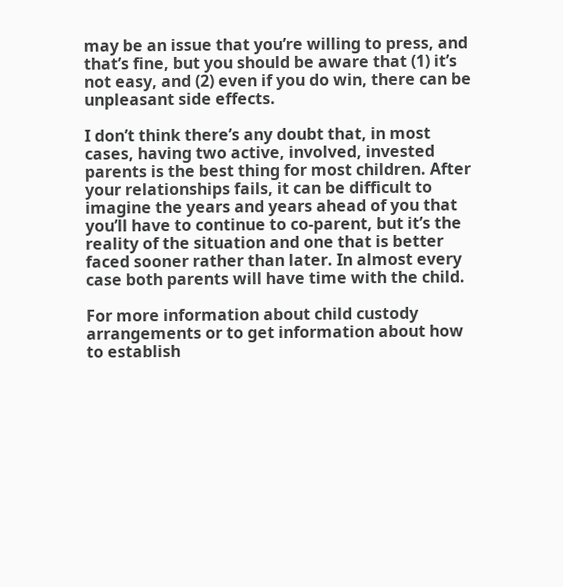may be an issue that you’re willing to press, and that’s fine, but you should be aware that (1) it’s not easy, and (2) even if you do win, there can be unpleasant side effects.

I don’t think there’s any doubt that, in most cases, having two active, involved, invested parents is the best thing for most children. After your relationships fails, it can be difficult to imagine the years and years ahead of you that you’ll have to continue to co-parent, but it’s the reality of the situation and one that is better faced sooner rather than later. In almost every case both parents will have time with the child.

For more information about child custody arrangements or to get information about how to establish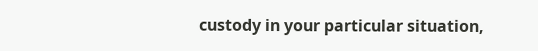custody in your particular situation,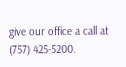give our office a call at (757) 425-5200.